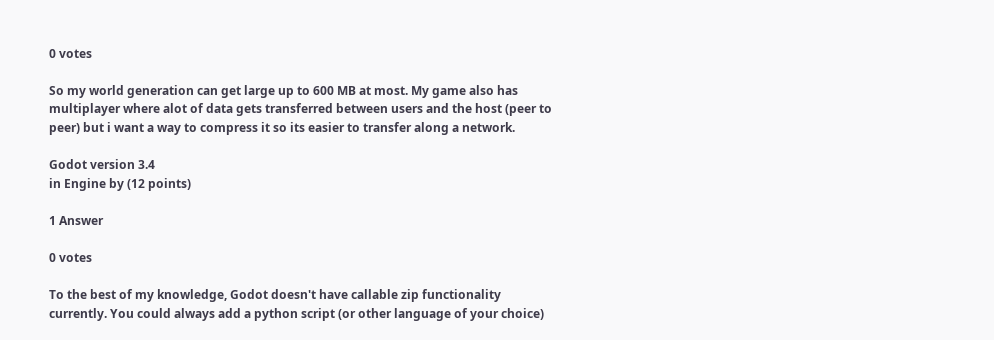0 votes

So my world generation can get large up to 600 MB at most. My game also has multiplayer where alot of data gets transferred between users and the host (peer to peer) but i want a way to compress it so its easier to transfer along a network.

Godot version 3.4
in Engine by (12 points)

1 Answer

0 votes

To the best of my knowledge, Godot doesn't have callable zip functionality currently. You could always add a python script (or other language of your choice)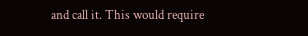and call it. This would require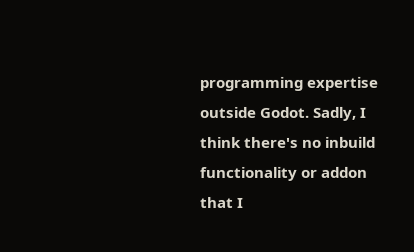programming expertise outside Godot. Sadly, I think there's no inbuild functionality or addon that I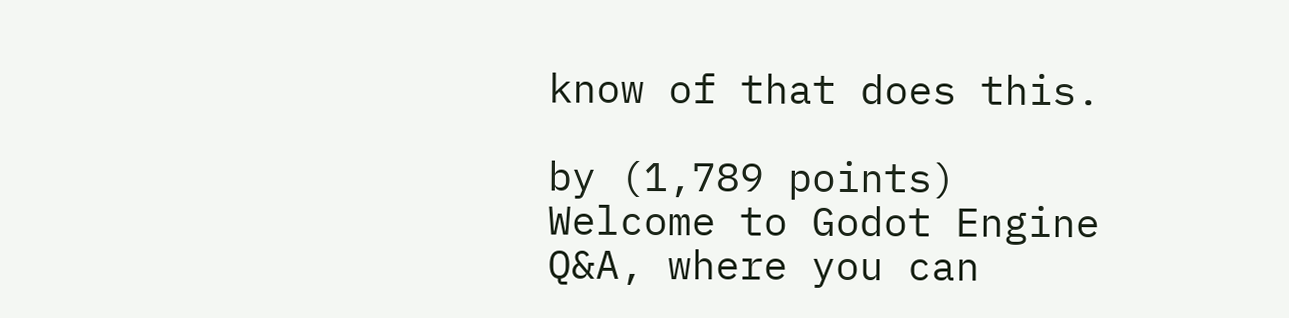know of that does this.

by (1,789 points)
Welcome to Godot Engine Q&A, where you can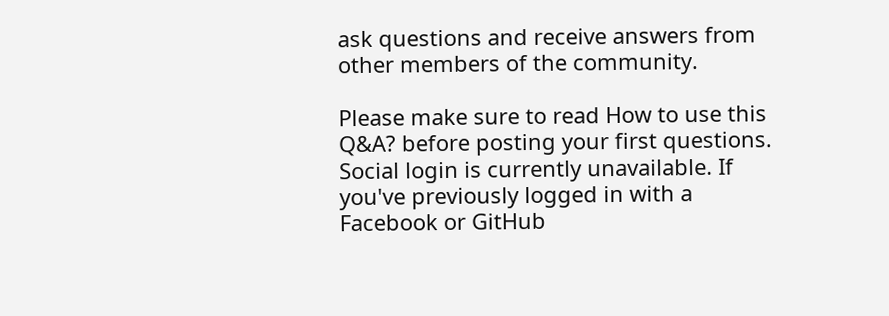ask questions and receive answers from other members of the community.

Please make sure to read How to use this Q&A? before posting your first questions.
Social login is currently unavailable. If you've previously logged in with a Facebook or GitHub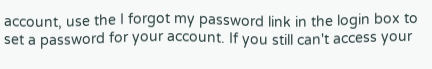account, use the I forgot my password link in the login box to set a password for your account. If you still can't access your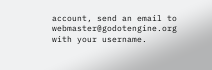account, send an email to webmaster@godotengine.org with your username.